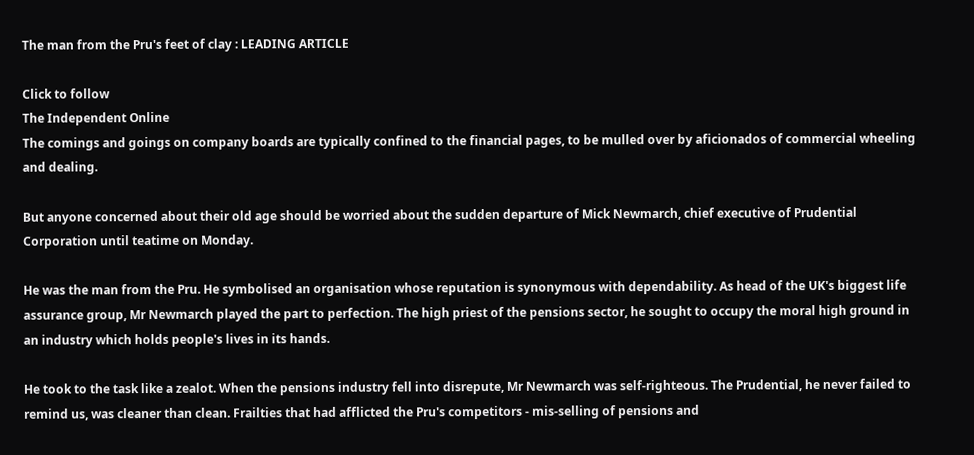The man from the Pru's feet of clay : LEADING ARTICLE

Click to follow
The Independent Online
The comings and goings on company boards are typically confined to the financial pages, to be mulled over by aficionados of commercial wheeling and dealing.

But anyone concerned about their old age should be worried about the sudden departure of Mick Newmarch, chief executive of Prudential Corporation until teatime on Monday.

He was the man from the Pru. He symbolised an organisation whose reputation is synonymous with dependability. As head of the UK's biggest life assurance group, Mr Newmarch played the part to perfection. The high priest of the pensions sector, he sought to occupy the moral high ground in an industry which holds people's lives in its hands.

He took to the task like a zealot. When the pensions industry fell into disrepute, Mr Newmarch was self-righteous. The Prudential, he never failed to remind us, was cleaner than clean. Frailties that had afflicted the Pru's competitors - mis-selling of pensions and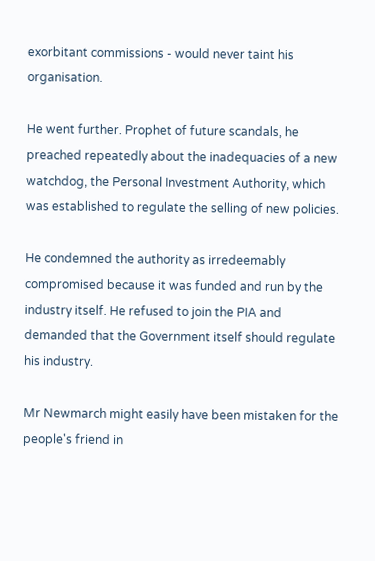exorbitant commissions - would never taint his organisation.

He went further. Prophet of future scandals, he preached repeatedly about the inadequacies of a new watchdog, the Personal Investment Authority, which was established to regulate the selling of new policies.

He condemned the authority as irredeemably compromised because it was funded and run by the industry itself. He refused to join the PIA and demanded that the Government itself should regulate his industry.

Mr Newmarch might easily have been mistaken for the people's friend in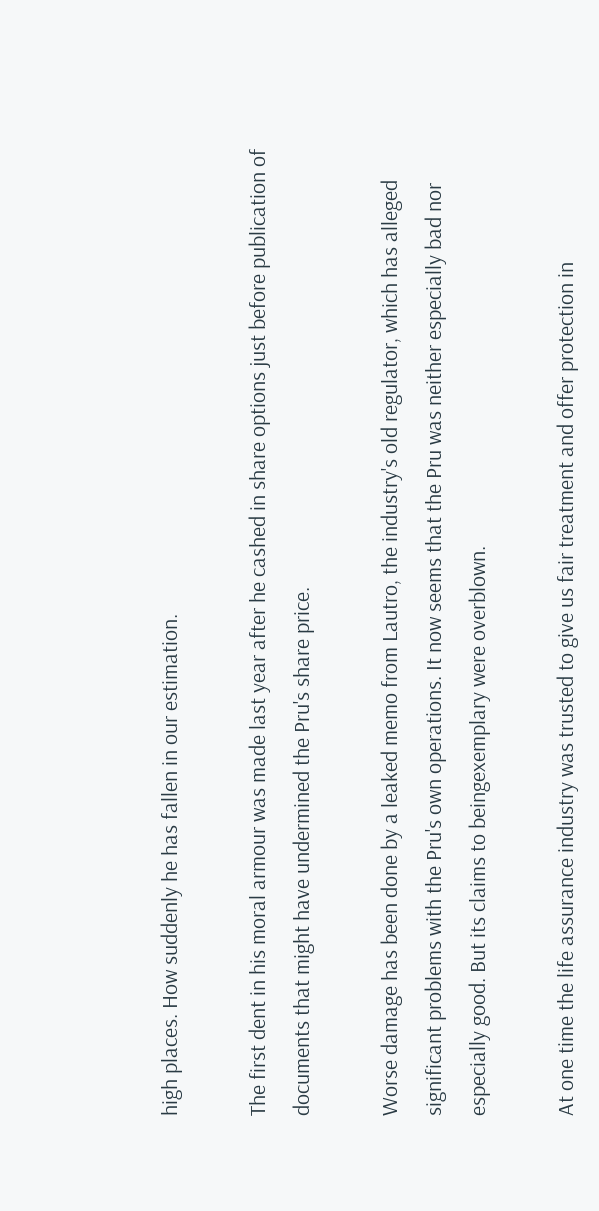high places. How suddenly he has fallen in our estimation.

The first dent in his moral armour was made last year after he cashed in share options just before publication of documents that might have undermined the Pru's share price.

Worse damage has been done by a leaked memo from Lautro, the industry's old regulator, which has alleged significant problems with the Pru's own operations. It now seems that the Pru was neither especially bad nor especially good. But its claims to beingexemplary were overblown.

At one time the life assurance industry was trusted to give us fair treatment and offer protection in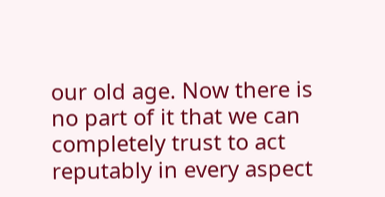our old age. Now there is no part of it that we can completely trust to act reputably in every aspect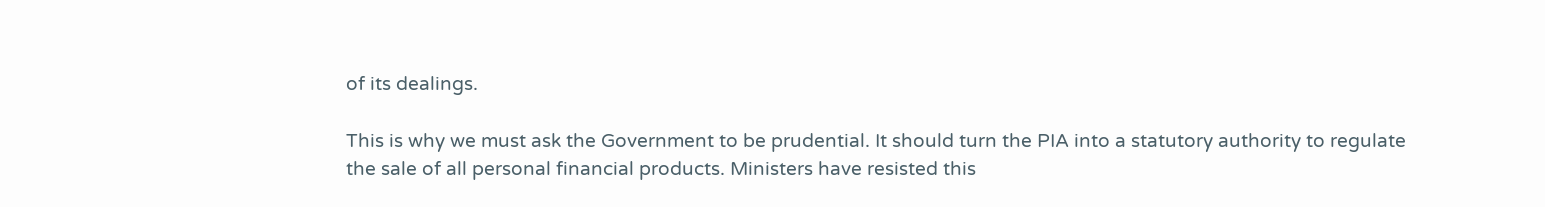of its dealings.

This is why we must ask the Government to be prudential. It should turn the PIA into a statutory authority to regulate the sale of all personal financial products. Ministers have resisted this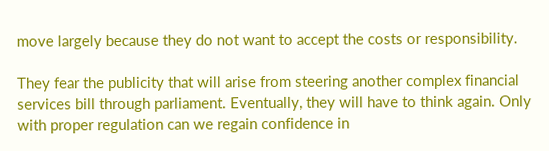move largely because they do not want to accept the costs or responsibility.

They fear the publicity that will arise from steering another complex financial services bill through parliament. Eventually, they will have to think again. Only with proper regulation can we regain confidence in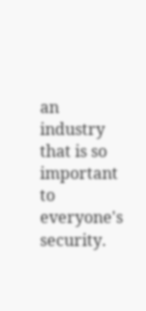an industry that is so important to everyone's security.